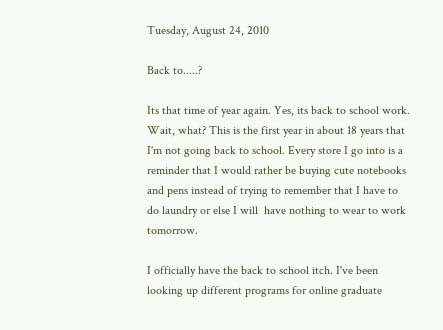Tuesday, August 24, 2010

Back to.....?

Its that time of year again. Yes, its back to school work. Wait, what? This is the first year in about 18 years that I'm not going back to school. Every store I go into is a reminder that I would rather be buying cute notebooks and pens instead of trying to remember that I have to do laundry or else I will  have nothing to wear to work tomorrow.

I officially have the back to school itch. I've been looking up different programs for online graduate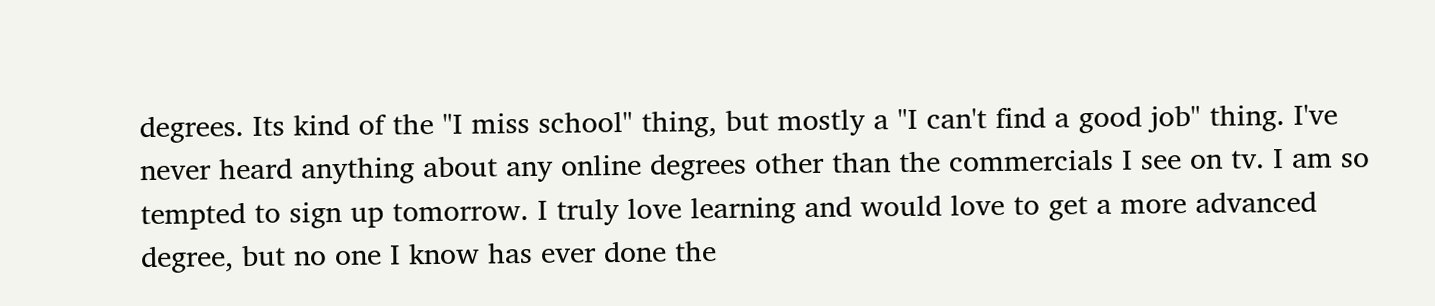degrees. Its kind of the "I miss school" thing, but mostly a "I can't find a good job" thing. I've never heard anything about any online degrees other than the commercials I see on tv. I am so tempted to sign up tomorrow. I truly love learning and would love to get a more advanced degree, but no one I know has ever done the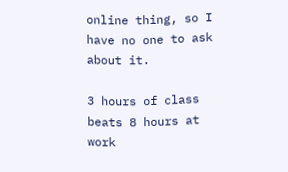online thing, so I have no one to ask about it.

3 hours of class beats 8 hours at work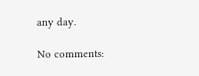any day.

No comments: